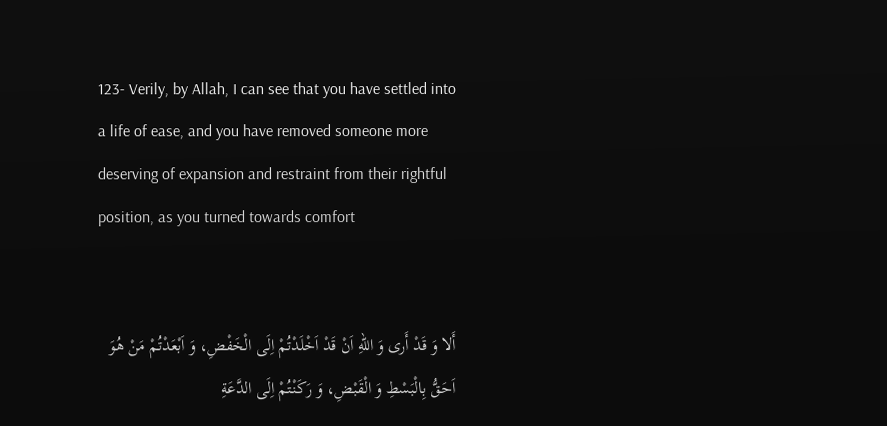123- Verily, by Allah, I can see that you have settled into a life of ease, and you have removed someone more deserving of expansion and restraint from their rightful position, as you turned towards comfort


أَلا وَ قَدْ أَرى وَ اللّهِ اَنْ قَدْ اَخْلَدْتُمْ اِلَى الْخَفْضِ، وَ اَبْعَدْتُمْ مَنْ هُوَ اَحَقُّ بِالْبَسْطِ وَ الْقَبْضِ، وَ رَكَنْتُمْ اِلَى الدَّعَةِ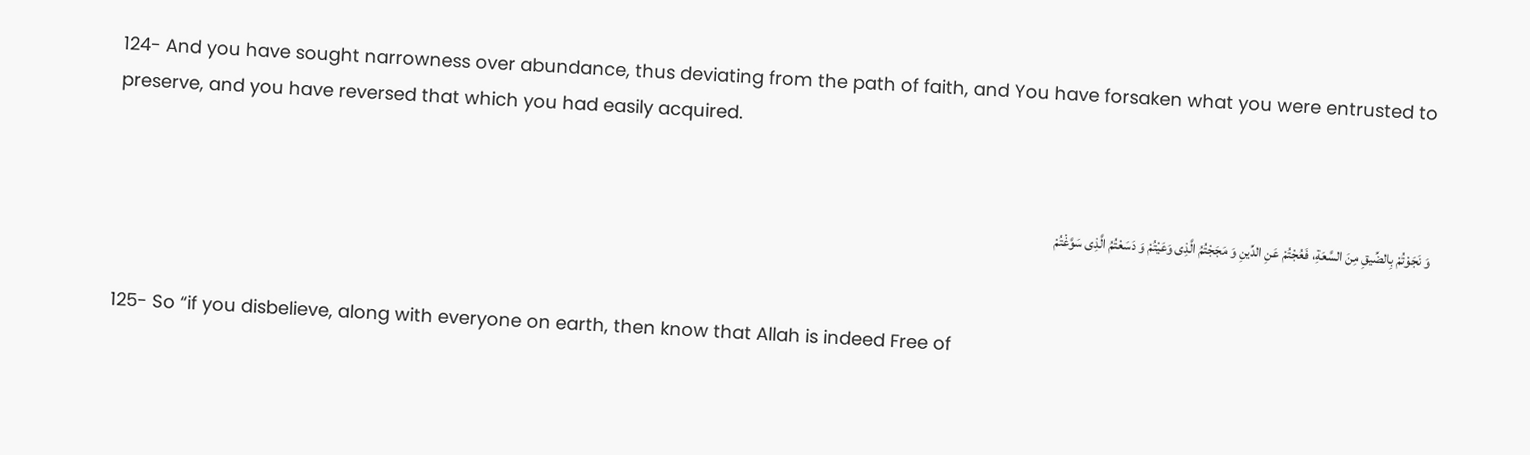124- And you have sought narrowness over abundance, thus deviating from the path of faith, and You have forsaken what you were entrusted to preserve, and you have reversed that which you had easily acquired.


وَ نَجَوْتُمْ بِالضِّيقِ مِنَ السَّعَةِ، فَعُجْتُمْ عَنِ الدِّينِ وَ مَجَجْتُمُ الَّذِى وَعَيْتُمْ وَ دَسَعْتُمُ الَّذِى سَوَّغْتُمْ


125- So “if you disbelieve, along with everyone on earth, then know that Allah is indeed Free of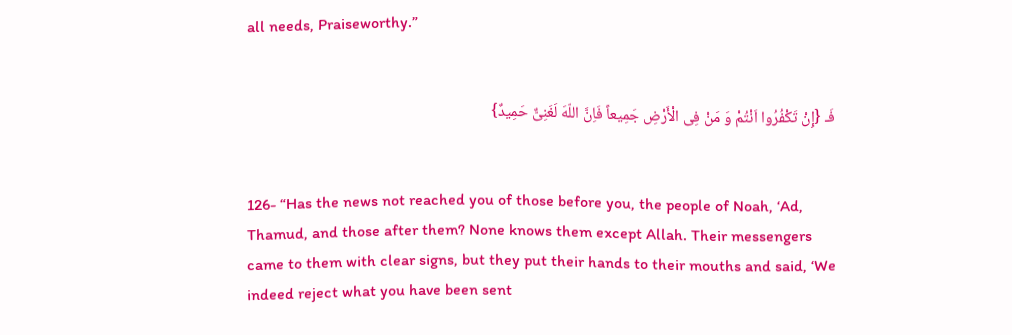all needs, Praiseworthy.”


فَـ {إِنْ تَكْفُرُوا اَنْتُمْ وَ مَنْ فِى الْأَرْضِ جَمِيعاً فَاِنَّ اللّهَ لَغَنِىٌّ حَمِيدٌ}


126- “Has the news not reached you of those before you, the people of Noah, ‘Ad, Thamud, and those after them? None knows them except Allah. Their messengers came to them with clear signs, but they put their hands to their mouths and said, ‘We indeed reject what you have been sent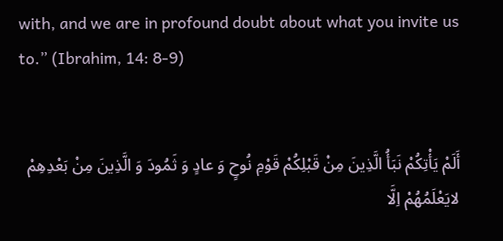with, and we are in profound doubt about what you invite us to.” (Ibrahim, 14: 8-9)


أَلَمْ يَأْتِكُمْ نَبَأُ الَّذِينَ مِنْ قَبْلِكُمْ قَوْمِ نُوحٍ وَ عادٍ وَ ثَمُودَ وَ الَّذِينَ مِنْ بَعْدِهِمْ لايَعْلَمُهُمْ اِلَّا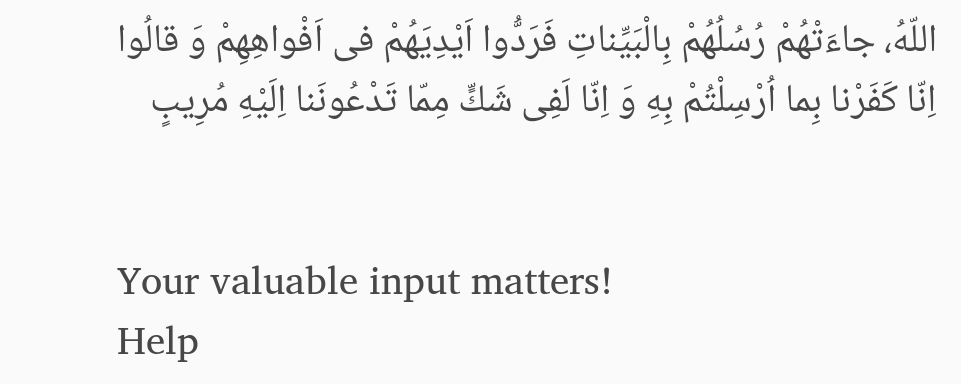اللّهُ، جاءَتْهُمْ رُسُلُهُمْ بِالْبَيِّناتِ فَرَدُّوا اَيْدِيَهُمْ فى اَفْواهِهِمْ وَ قالُوا اِنّا كَفَرْنا بِما اُرْسِلْتُمْ بِهِ وَ اِنّا لَفِى شَكٍّ مِمّا تَدْعُونَنا اِلَيْهِ مُرِيبٍ


Your valuable input matters!
Help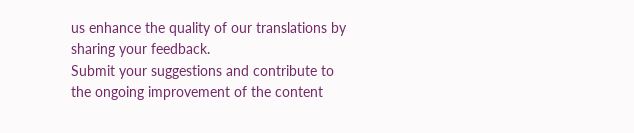us enhance the quality of our translations by sharing your feedback.
Submit your suggestions and contribute to the ongoing improvement of the content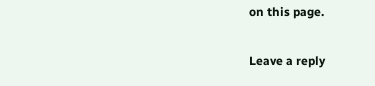on this page.

Leave a reply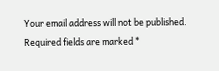Your email address will not be published. Required fields are marked *